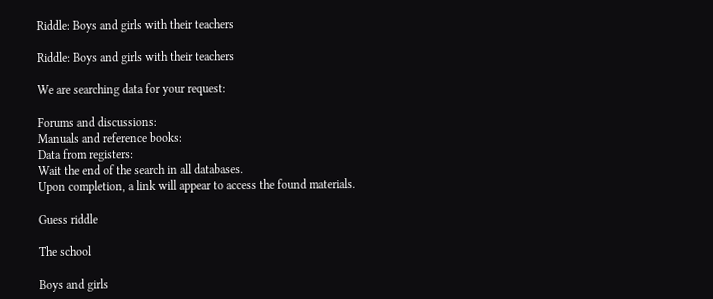Riddle: Boys and girls with their teachers

Riddle: Boys and girls with their teachers

We are searching data for your request:

Forums and discussions:
Manuals and reference books:
Data from registers:
Wait the end of the search in all databases.
Upon completion, a link will appear to access the found materials.

Guess riddle

The school

Boys and girls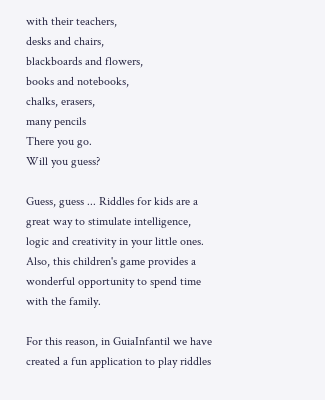with their teachers,
desks and chairs,
blackboards and flowers,
books and notebooks,
chalks, erasers,
many pencils
There you go.
Will you guess?

Guess, guess ... Riddles for kids are a great way to stimulate intelligence, logic and creativity in your little ones. Also, this children's game provides a wonderful opportunity to spend time with the family.

For this reason, in GuiaInfantil we have created a fun application to play riddles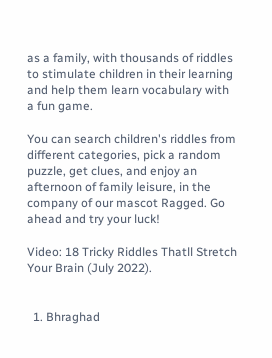as a family, with thousands of riddles to stimulate children in their learning and help them learn vocabulary with a fun game.

You can search children's riddles from different categories, pick a random puzzle, get clues, and enjoy an afternoon of family leisure, in the company of our mascot Ragged. Go ahead and try your luck!

Video: 18 Tricky Riddles Thatll Stretch Your Brain (July 2022).


  1. Bhraghad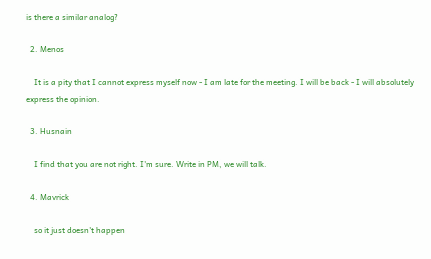is there a similar analog?

  2. Menos

    It is a pity that I cannot express myself now - I am late for the meeting. I will be back - I will absolutely express the opinion.

  3. Husnain

    I find that you are not right. I'm sure. Write in PM, we will talk.

  4. Mavrick

    so it just doesn't happen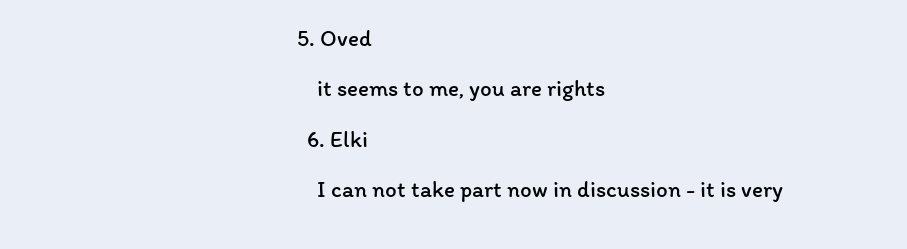5. Oved

    it seems to me, you are rights

  6. Elki

    I can not take part now in discussion - it is very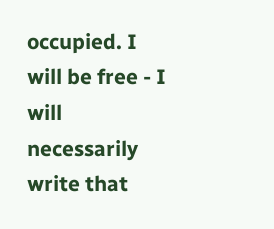occupied. I will be free - I will necessarily write that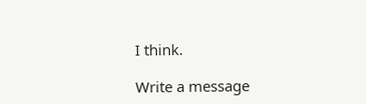I think.

Write a message